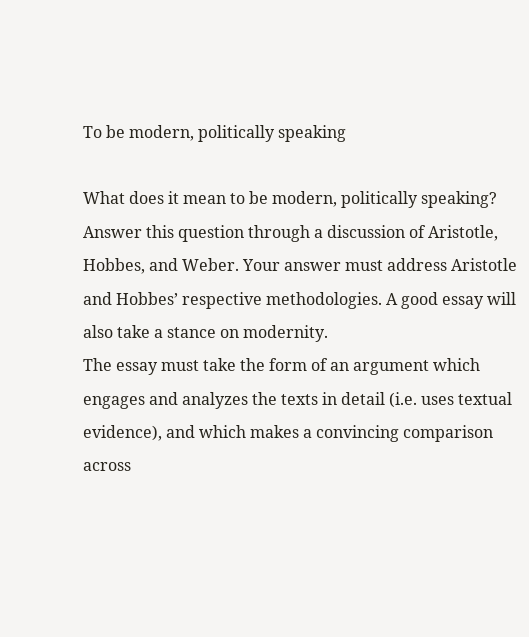To be modern, politically speaking

What does it mean to be modern, politically speaking? Answer this question through a discussion of Aristotle, Hobbes, and Weber. Your answer must address Aristotle and Hobbes’ respective methodologies. A good essay will also take a stance on modernity.
The essay must take the form of an argument which engages and analyzes the texts in detail (i.e. uses textual evidence), and which makes a convincing comparison across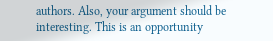authors. Also, your argument should be interesting. This is an opportunity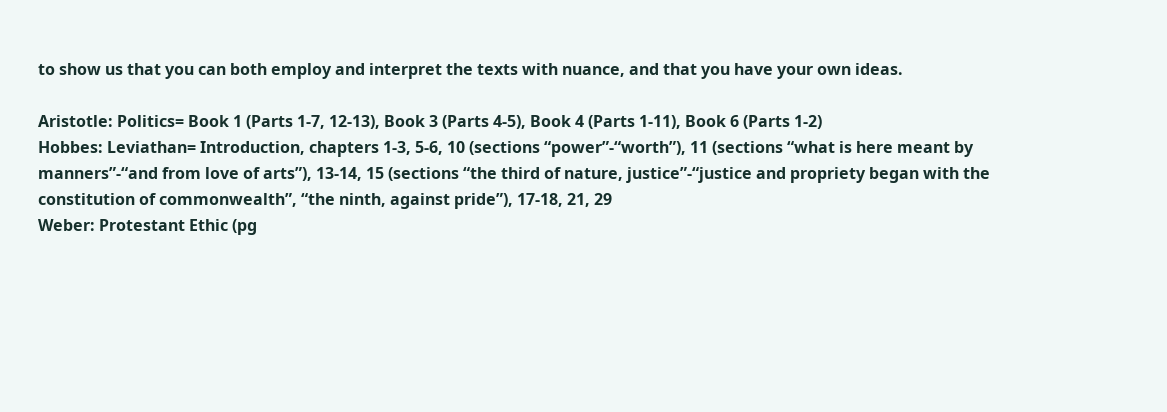to show us that you can both employ and interpret the texts with nuance, and that you have your own ideas.

Aristotle: Politics= Book 1 (Parts 1-7, 12-13), Book 3 (Parts 4-5), Book 4 (Parts 1-11), Book 6 (Parts 1-2)
Hobbes: Leviathan= Introduction, chapters 1-3, 5-6, 10 (sections “power”-“worth”), 11 (sections “what is here meant by manners”-“and from love of arts”), 13-14, 15 (sections “the third of nature, justice”-“justice and propriety began with the constitution of commonwealth”, “the ninth, against pride”), 17-18, 21, 29
Weber: Protestant Ethic (pg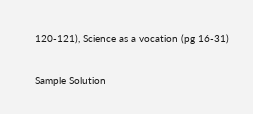120-121), Science as a vocation (pg 16-31)

Sample Solution